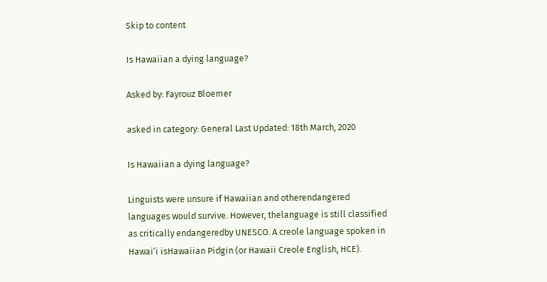Skip to content

Is Hawaiian a dying language?

Asked by: Fayrouz Bloemer

asked in category: General Last Updated: 18th March, 2020

Is Hawaiian a dying language?

Linguists were unsure if Hawaiian and otherendangered languages would survive. However, thelanguage is still classified as critically endangeredby UNESCO. A creole language spoken in Hawaiʻi isHawaiian Pidgin (or Hawaii Creole English, HCE).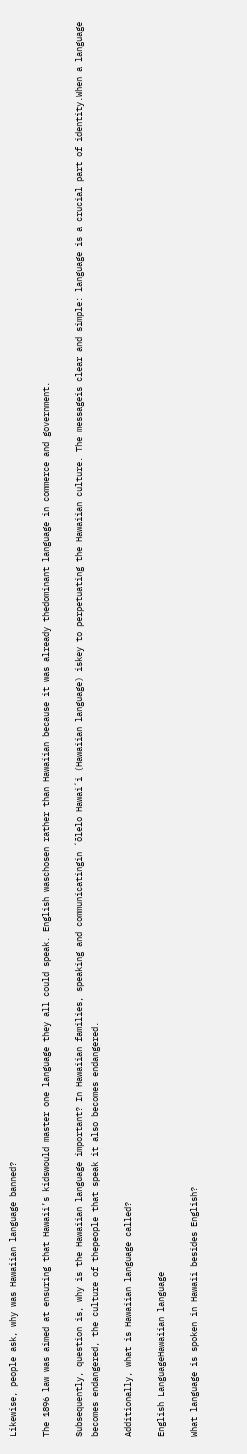Likewise, people ask, why was Hawaiian language banned?

The 1896 law was aimed at ensuring that Hawaii’s kidswould master one language they all could speak. English waschosen rather than Hawaiian because it was already thedominant language in commerce and government.

Subsequently, question is, why is the Hawaiian language important? In Hawaiian families, speaking and communicatingin ʻōlelo Hawaiʻi (Hawaiian language) iskey to perpetuating the Hawaiian culture. The messageis clear and simple: language is a crucial part of identity.When a language becomes endangered, the culture of thepeople that speak it also becomes endangered.

Additionally, what is Hawaiian language called?

English LanguageHawaiian language

What language is spoken in Hawaii besides English?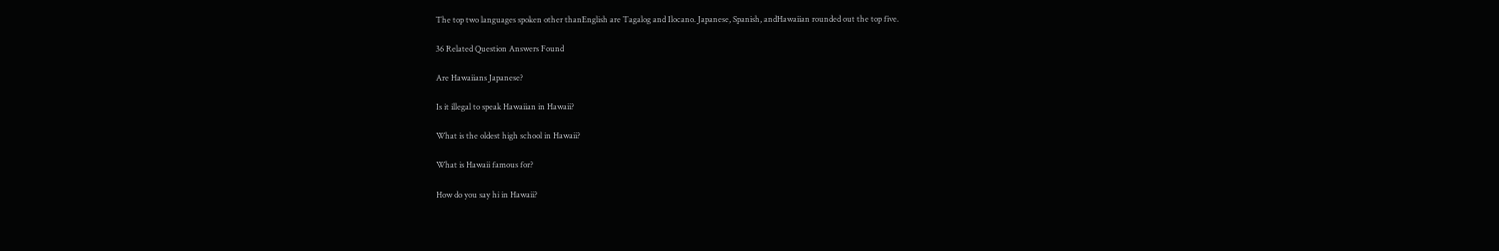The top two languages spoken other thanEnglish are Tagalog and Ilocano. Japanese, Spanish, andHawaiian rounded out the top five.

36 Related Question Answers Found

Are Hawaiians Japanese?

Is it illegal to speak Hawaiian in Hawaii?

What is the oldest high school in Hawaii?

What is Hawaii famous for?

How do you say hi in Hawaii?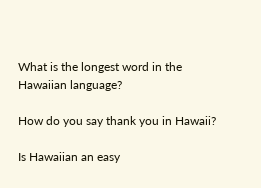What is the longest word in the Hawaiian language?

How do you say thank you in Hawaii?

Is Hawaiian an easy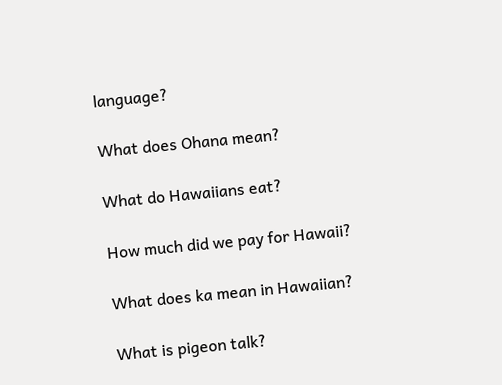language?

What does Ohana mean?

What do Hawaiians eat?

How much did we pay for Hawaii?

What does ka mean in Hawaiian?

What is pigeon talk?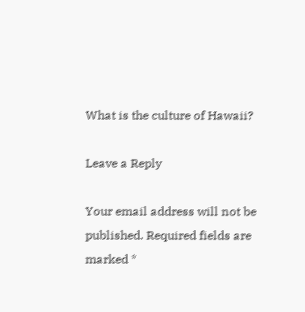What is the culture of Hawaii?

Leave a Reply

Your email address will not be published. Required fields are marked *